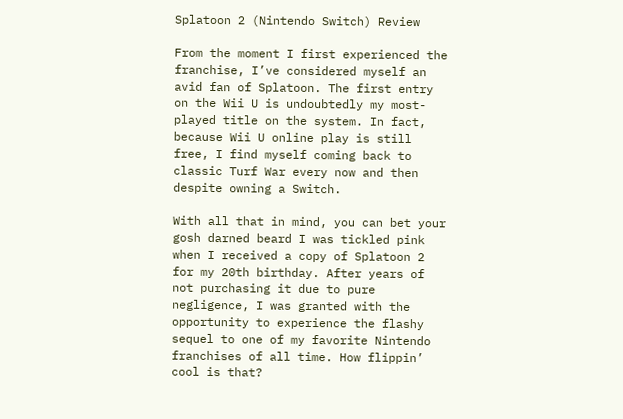Splatoon 2 (Nintendo Switch) Review

From the moment I first experienced the franchise, I’ve considered myself an avid fan of Splatoon. The first entry on the Wii U is undoubtedly my most-played title on the system. In fact, because Wii U online play is still free, I find myself coming back to classic Turf War every now and then despite owning a Switch.

With all that in mind, you can bet your gosh darned beard I was tickled pink when I received a copy of Splatoon 2 for my 20th birthday. After years of not purchasing it due to pure negligence, I was granted with the opportunity to experience the flashy sequel to one of my favorite Nintendo franchises of all time. How flippin’ cool is that?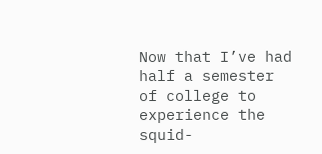Now that I’ve had half a semester of college to experience the squid-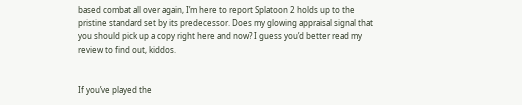based combat all over again, I’m here to report Splatoon 2 holds up to the pristine standard set by its predecessor. Does my glowing appraisal signal that you should pick up a copy right here and now? I guess you’d better read my review to find out, kiddos.


If you’ve played the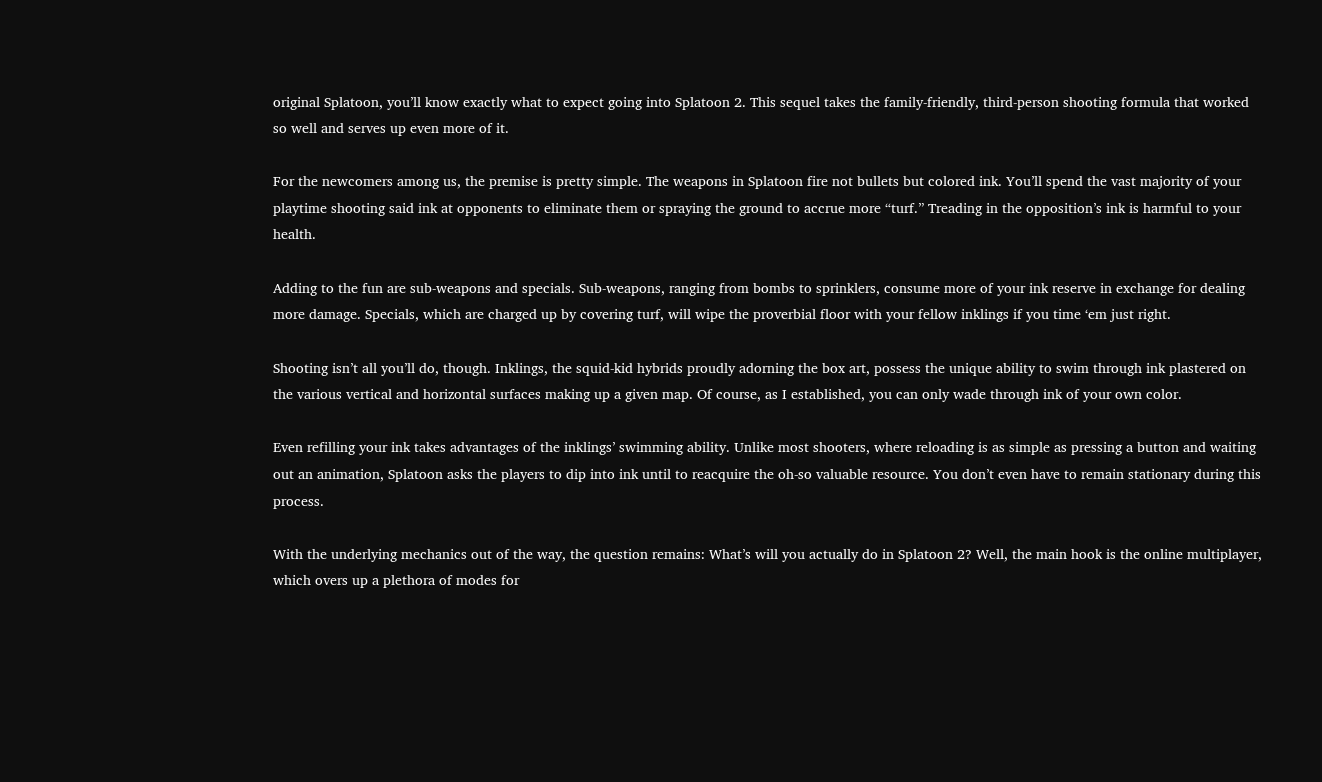original Splatoon, you’ll know exactly what to expect going into Splatoon 2. This sequel takes the family-friendly, third-person shooting formula that worked so well and serves up even more of it.

For the newcomers among us, the premise is pretty simple. The weapons in Splatoon fire not bullets but colored ink. You’ll spend the vast majority of your playtime shooting said ink at opponents to eliminate them or spraying the ground to accrue more “turf.” Treading in the opposition’s ink is harmful to your health.

Adding to the fun are sub-weapons and specials. Sub-weapons, ranging from bombs to sprinklers, consume more of your ink reserve in exchange for dealing more damage. Specials, which are charged up by covering turf, will wipe the proverbial floor with your fellow inklings if you time ‘em just right.

Shooting isn’t all you’ll do, though. Inklings, the squid-kid hybrids proudly adorning the box art, possess the unique ability to swim through ink plastered on the various vertical and horizontal surfaces making up a given map. Of course, as I established, you can only wade through ink of your own color.

Even refilling your ink takes advantages of the inklings’ swimming ability. Unlike most shooters, where reloading is as simple as pressing a button and waiting out an animation, Splatoon asks the players to dip into ink until to reacquire the oh-so valuable resource. You don’t even have to remain stationary during this process.

With the underlying mechanics out of the way, the question remains: What’s will you actually do in Splatoon 2? Well, the main hook is the online multiplayer, which overs up a plethora of modes for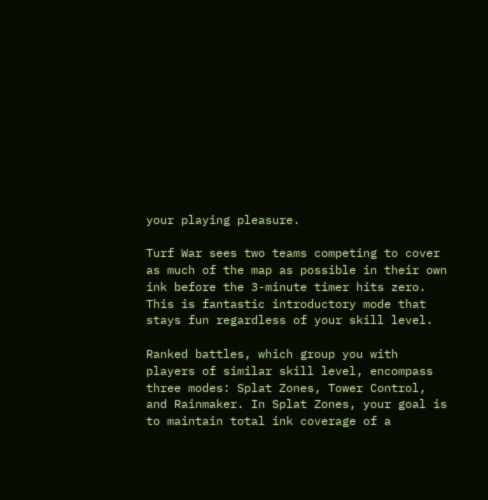your playing pleasure.

Turf War sees two teams competing to cover as much of the map as possible in their own ink before the 3-minute timer hits zero. This is fantastic introductory mode that stays fun regardless of your skill level.

Ranked battles, which group you with players of similar skill level, encompass three modes: Splat Zones, Tower Control, and Rainmaker. In Splat Zones, your goal is to maintain total ink coverage of a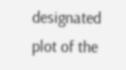designated plot of the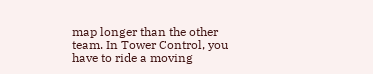map longer than the other team. In Tower Control, you have to ride a moving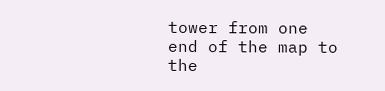tower from one end of the map to the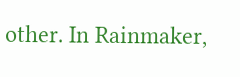other. In Rainmaker,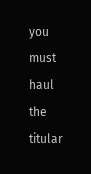you must haul the titular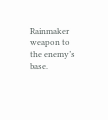Rainmaker weapon to the enemy’s base.